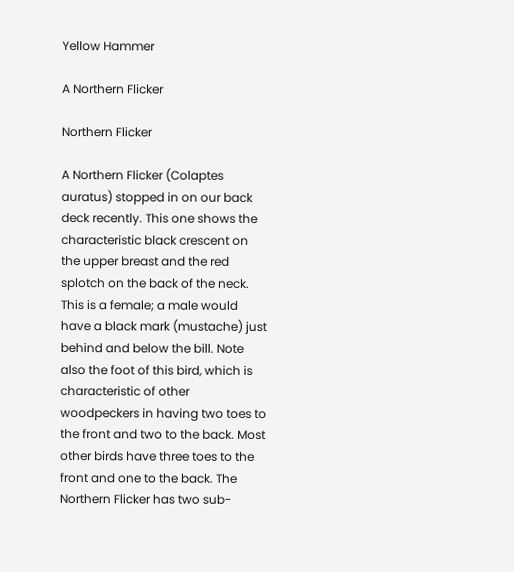Yellow Hammer

A Northern Flicker

Northern Flicker

A Northern Flicker (Colaptes auratus) stopped in on our back deck recently. This one shows the characteristic black crescent on the upper breast and the red splotch on the back of the neck. This is a female; a male would have a black mark (mustache) just behind and below the bill. Note also the foot of this bird, which is characteristic of other woodpeckers in having two toes to the front and two to the back. Most other birds have three toes to the front and one to the back. The Northern Flicker has two sub-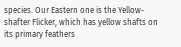species. Our Eastern one is the Yellow-shafter Flicker, which has yellow shafts on its primary feathers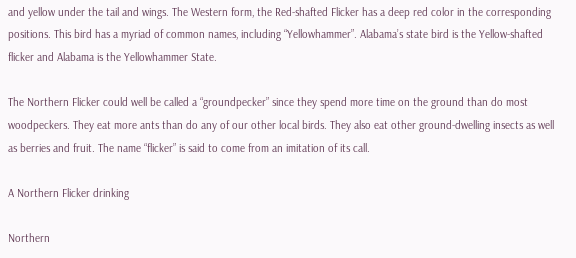and yellow under the tail and wings. The Western form, the Red-shafted Flicker has a deep red color in the corresponding positions. This bird has a myriad of common names, including “Yellowhammer”. Alabama’s state bird is the Yellow-shafted flicker and Alabama is the Yellowhammer State.

The Northern Flicker could well be called a “groundpecker” since they spend more time on the ground than do most woodpeckers. They eat more ants than do any of our other local birds. They also eat other ground-dwelling insects as well as berries and fruit. The name “flicker” is said to come from an imitation of its call.

A Northern Flicker drinking

Northern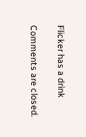Flicker has a drink

Comments are closed.